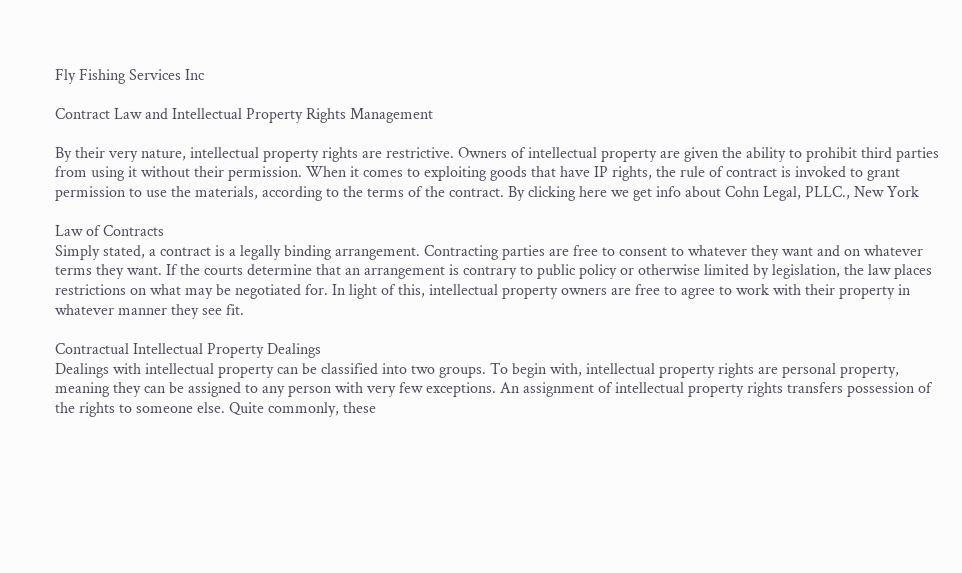Fly Fishing Services Inc

Contract Law and Intellectual Property Rights Management

By their very nature, intellectual property rights are restrictive. Owners of intellectual property are given the ability to prohibit third parties from using it without their permission. When it comes to exploiting goods that have IP rights, the rule of contract is invoked to grant permission to use the materials, according to the terms of the contract. By clicking here we get info about Cohn Legal, PLLC., New York

Law of Contracts
Simply stated, a contract is a legally binding arrangement. Contracting parties are free to consent to whatever they want and on whatever terms they want. If the courts determine that an arrangement is contrary to public policy or otherwise limited by legislation, the law places restrictions on what may be negotiated for. In light of this, intellectual property owners are free to agree to work with their property in whatever manner they see fit.

Contractual Intellectual Property Dealings
Dealings with intellectual property can be classified into two groups. To begin with, intellectual property rights are personal property, meaning they can be assigned to any person with very few exceptions. An assignment of intellectual property rights transfers possession of the rights to someone else. Quite commonly, these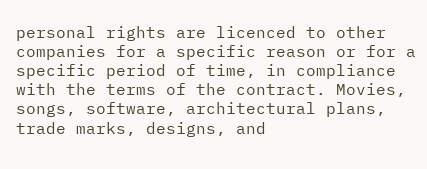personal rights are licenced to other companies for a specific reason or for a specific period of time, in compliance with the terms of the contract. Movies, songs, software, architectural plans, trade marks, designs, and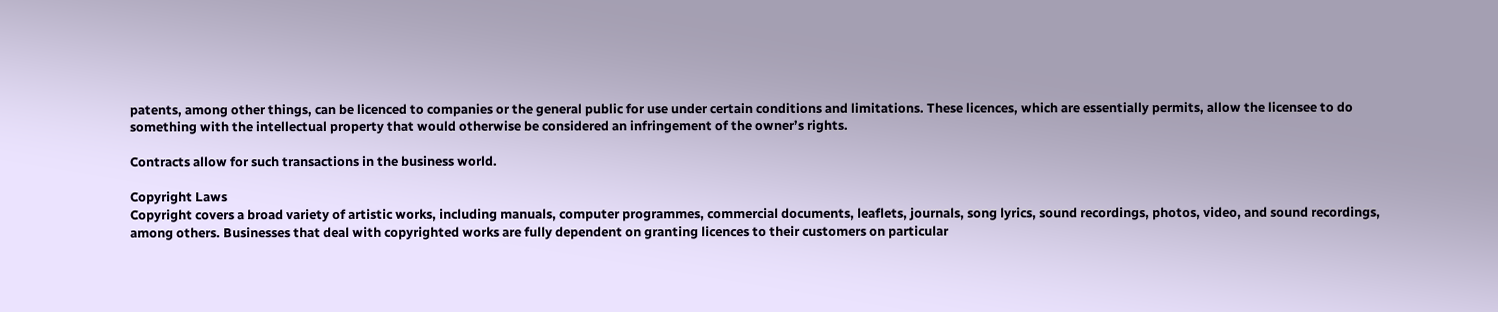patents, among other things, can be licenced to companies or the general public for use under certain conditions and limitations. These licences, which are essentially permits, allow the licensee to do something with the intellectual property that would otherwise be considered an infringement of the owner’s rights.

Contracts allow for such transactions in the business world.

Copyright Laws
Copyright covers a broad variety of artistic works, including manuals, computer programmes, commercial documents, leaflets, journals, song lyrics, sound recordings, photos, video, and sound recordings, among others. Businesses that deal with copyrighted works are fully dependent on granting licences to their customers on particular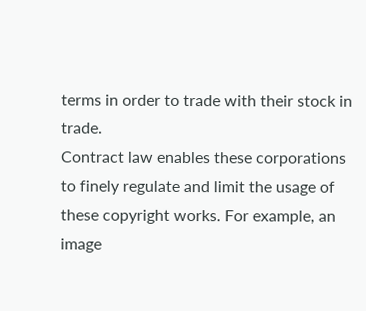terms in order to trade with their stock in trade.
Contract law enables these corporations to finely regulate and limit the usage of these copyright works. For example, an image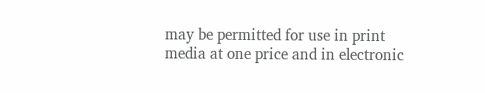may be permitted for use in print media at one price and in electronic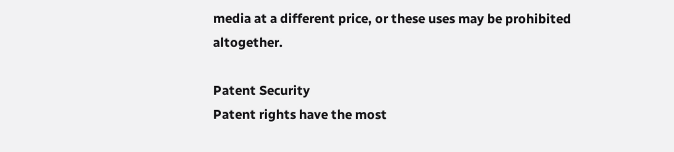media at a different price, or these uses may be prohibited altogether.

Patent Security
Patent rights have the most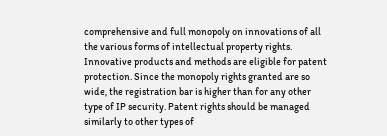comprehensive and full monopoly on innovations of all the various forms of intellectual property rights. Innovative products and methods are eligible for patent protection. Since the monopoly rights granted are so wide, the registration bar is higher than for any other type of IP security. Patent rights should be managed similarly to other types of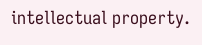intellectual property.